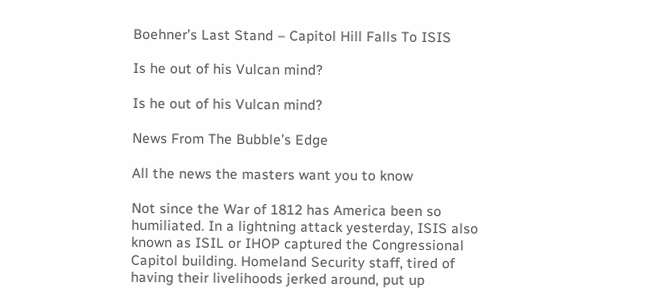Boehner’s Last Stand – Capitol Hill Falls To ISIS

Is he out of his Vulcan mind?

Is he out of his Vulcan mind?

News From The Bubble’s Edge

All the news the masters want you to know

Not since the War of 1812 has America been so humiliated. In a lightning attack yesterday, ISIS also known as ISIL or IHOP captured the Congressional Capitol building. Homeland Security staff, tired of having their livelihoods jerked around, put up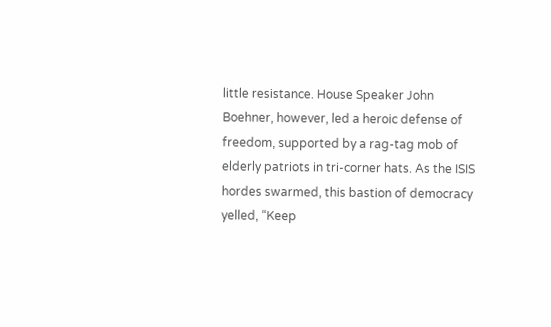little resistance. House Speaker John Boehner, however, led a heroic defense of freedom, supported by a rag-tag mob of elderly patriots in tri-corner hats. As the ISIS hordes swarmed, this bastion of democracy yelled, “Keep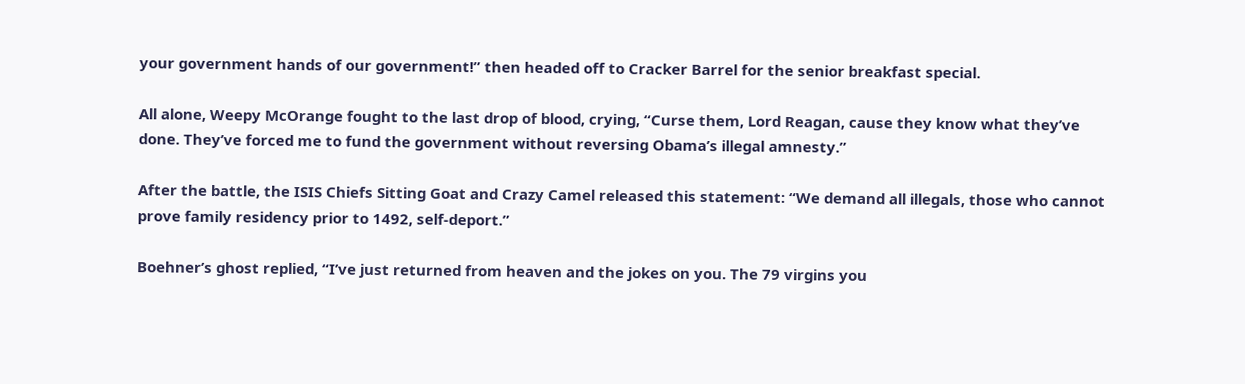your government hands of our government!” then headed off to Cracker Barrel for the senior breakfast special.

All alone, Weepy McOrange fought to the last drop of blood, crying, “Curse them, Lord Reagan, cause they know what they’ve done. They’ve forced me to fund the government without reversing Obama’s illegal amnesty.”

After the battle, the ISIS Chiefs Sitting Goat and Crazy Camel released this statement: “We demand all illegals, those who cannot prove family residency prior to 1492, self-deport.”

Boehner’s ghost replied, “I’ve just returned from heaven and the jokes on you. The 79 virgins you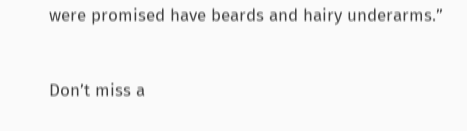were promised have beards and hairy underarms.”


Don’t miss a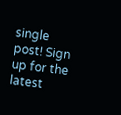single post! Sign up for the latest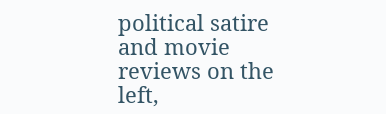political satire and movie reviews on the left,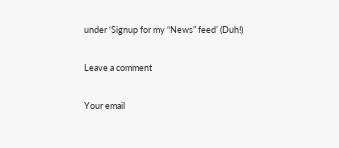under ‘Signup for my “News” feed’ (Duh!)

Leave a comment

Your email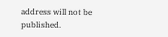address will not be published.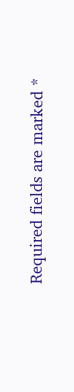Required fields are marked *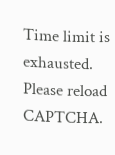Time limit is exhausted. Please reload CAPTCHA.